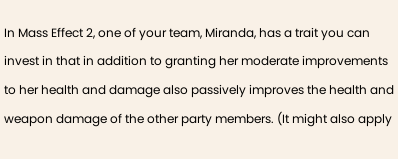In Mass Effect 2, one of your team, Miranda, has a trait you can invest in that in addition to granting her moderate improvements to her health and damage also passively improves the health and weapon damage of the other party members. (It might also apply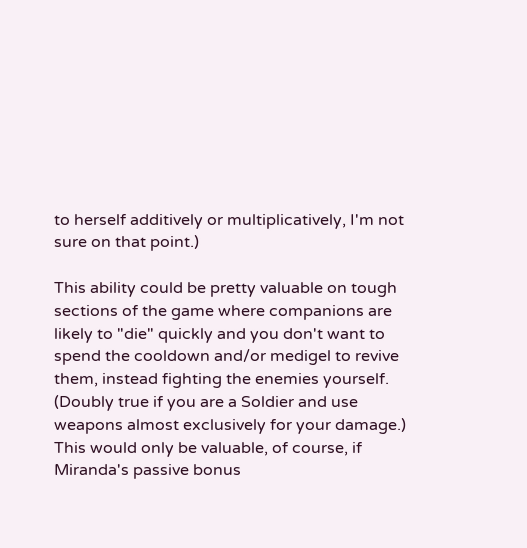to herself additively or multiplicatively, I'm not sure on that point.)

This ability could be pretty valuable on tough sections of the game where companions are likely to "die" quickly and you don't want to spend the cooldown and/or medigel to revive them, instead fighting the enemies yourself. (Doubly true if you are a Soldier and use weapons almost exclusively for your damage.) This would only be valuable, of course, if Miranda's passive bonus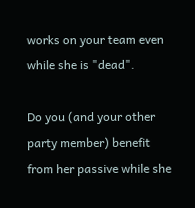works on your team even while she is "dead".

Do you (and your other party member) benefit from her passive while she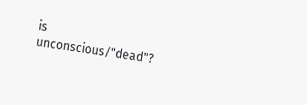is unconscious/"dead"?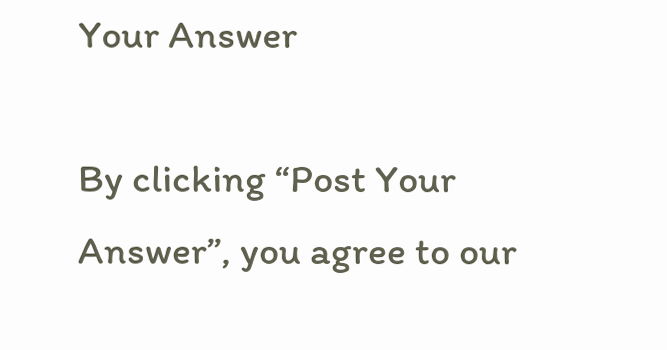Your Answer

By clicking “Post Your Answer”, you agree to our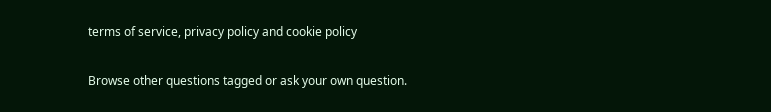terms of service, privacy policy and cookie policy

Browse other questions tagged or ask your own question.